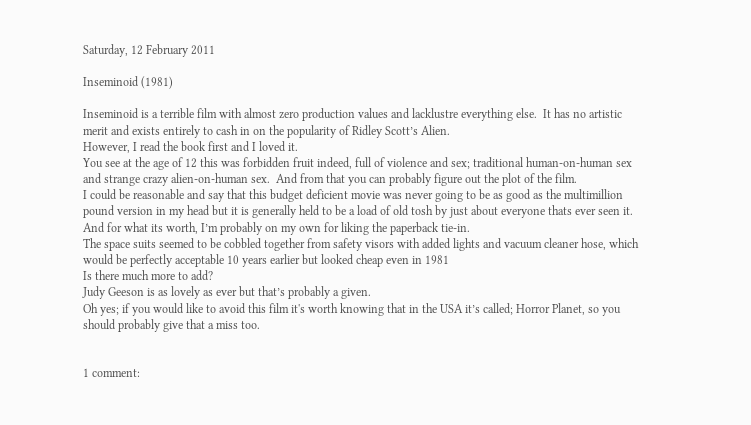Saturday, 12 February 2011

Inseminoid (1981)

Inseminoid is a terrible film with almost zero production values and lacklustre everything else.  It has no artistic merit and exists entirely to cash in on the popularity of Ridley Scott’s Alien.
However, I read the book first and I loved it.
You see at the age of 12 this was forbidden fruit indeed, full of violence and sex; traditional human-on-human sex and strange crazy alien-on-human sex.  And from that you can probably figure out the plot of the film.
I could be reasonable and say that this budget deficient movie was never going to be as good as the multimillion pound version in my head but it is generally held to be a load of old tosh by just about everyone thats ever seen it.  And for what its worth, I’m probably on my own for liking the paperback tie-in.
The space suits seemed to be cobbled together from safety visors with added lights and vacuum cleaner hose, which would be perfectly acceptable 10 years earlier but looked cheap even in 1981
Is there much more to add?
Judy Geeson is as lovely as ever but that’s probably a given.
Oh yes; if you would like to avoid this film it's worth knowing that in the USA it’s called; Horror Planet, so you should probably give that a miss too.


1 comment: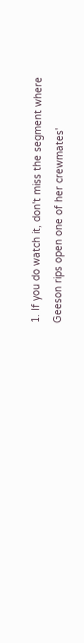1. If you do watch it, don't miss the segment where Geeson rips open one of her crewmates'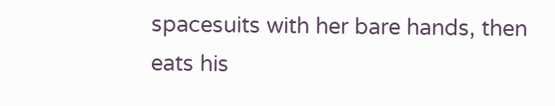spacesuits with her bare hands, then eats his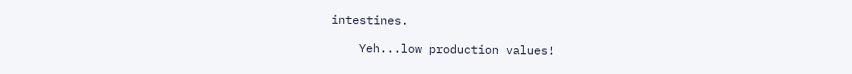intestines.

    Yeh...low production values!